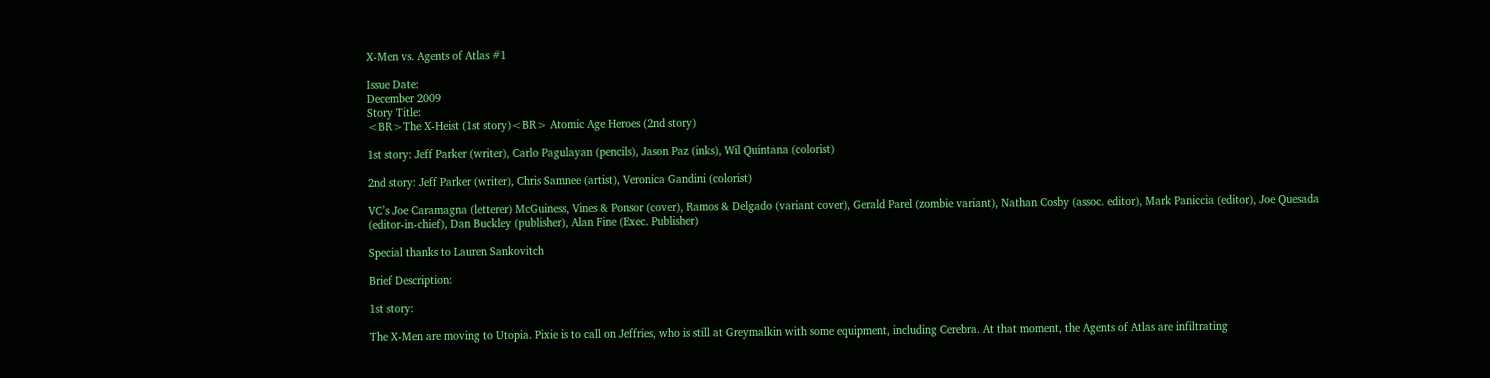X-Men vs. Agents of Atlas #1

Issue Date:
December 2009
Story Title:
<BR>The X-Heist (1st story)<BR> Atomic Age Heroes (2nd story)

1st story: Jeff Parker (writer), Carlo Pagulayan (pencils), Jason Paz (inks), Wil Quintana (colorist)

2nd story: Jeff Parker (writer), Chris Samnee (artist), Veronica Gandini (colorist)

VC’s Joe Caramagna (letterer) McGuiness, Vines & Ponsor (cover), Ramos & Delgado (variant cover), Gerald Parel (zombie variant), Nathan Cosby (assoc. editor), Mark Paniccia (editor), Joe Quesada (editor-in-chief), Dan Buckley (publisher), Alan Fine (Exec. Publisher)

Special thanks to Lauren Sankovitch

Brief Description:

1st story:

The X-Men are moving to Utopia. Pixie is to call on Jeffries, who is still at Greymalkin with some equipment, including Cerebra. At that moment, the Agents of Atlas are infiltrating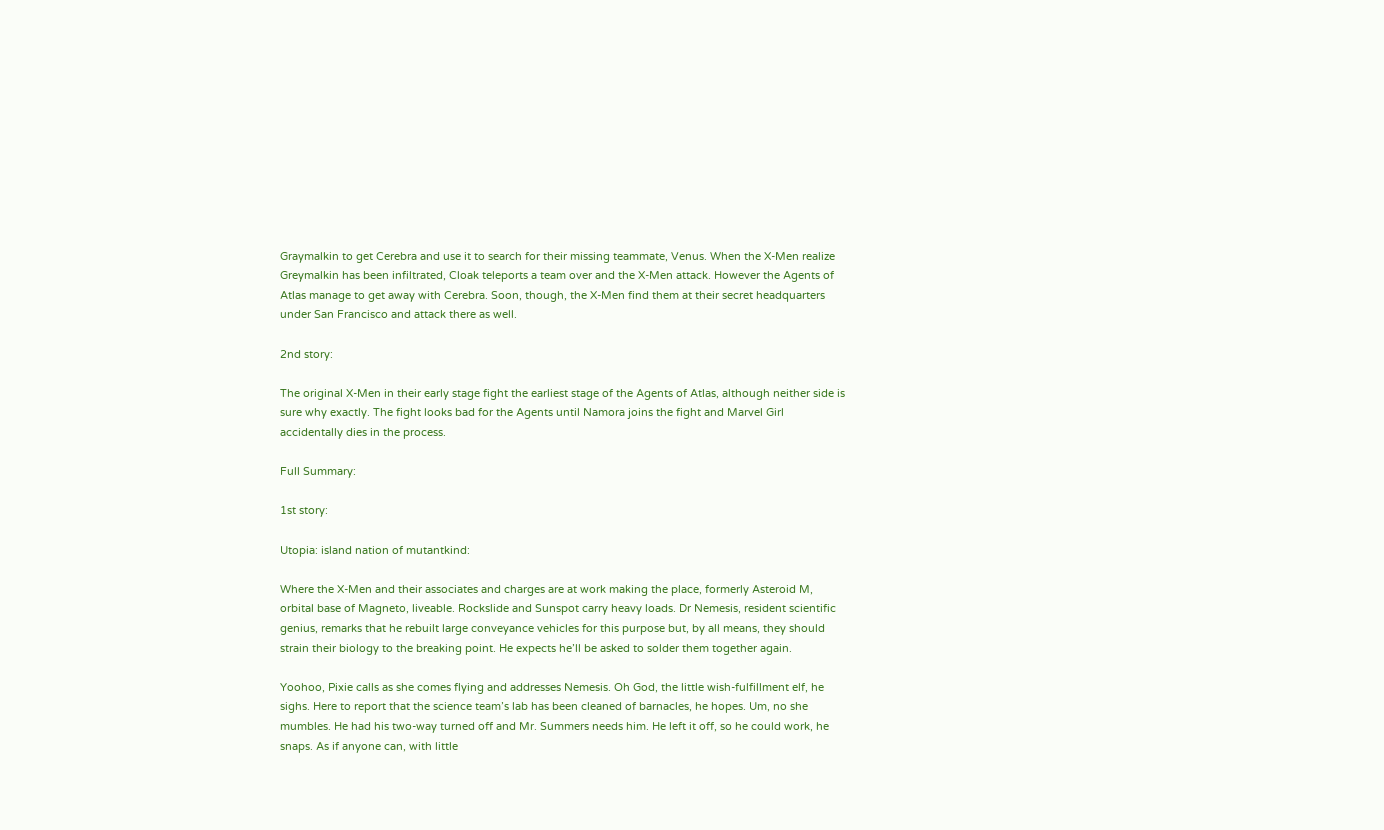Graymalkin to get Cerebra and use it to search for their missing teammate, Venus. When the X-Men realize Greymalkin has been infiltrated, Cloak teleports a team over and the X-Men attack. However the Agents of Atlas manage to get away with Cerebra. Soon, though, the X-Men find them at their secret headquarters under San Francisco and attack there as well.

2nd story:

The original X-Men in their early stage fight the earliest stage of the Agents of Atlas, although neither side is sure why exactly. The fight looks bad for the Agents until Namora joins the fight and Marvel Girl accidentally dies in the process.

Full Summary:

1st story:

Utopia: island nation of mutantkind:

Where the X-Men and their associates and charges are at work making the place, formerly Asteroid M, orbital base of Magneto, liveable. Rockslide and Sunspot carry heavy loads. Dr Nemesis, resident scientific genius, remarks that he rebuilt large conveyance vehicles for this purpose but, by all means, they should strain their biology to the breaking point. He expects he’ll be asked to solder them together again.

Yoohoo, Pixie calls as she comes flying and addresses Nemesis. Oh God, the little wish-fulfillment elf, he sighs. Here to report that the science team’s lab has been cleaned of barnacles, he hopes. Um, no she mumbles. He had his two-way turned off and Mr. Summers needs him. He left it off, so he could work, he snaps. As if anyone can, with little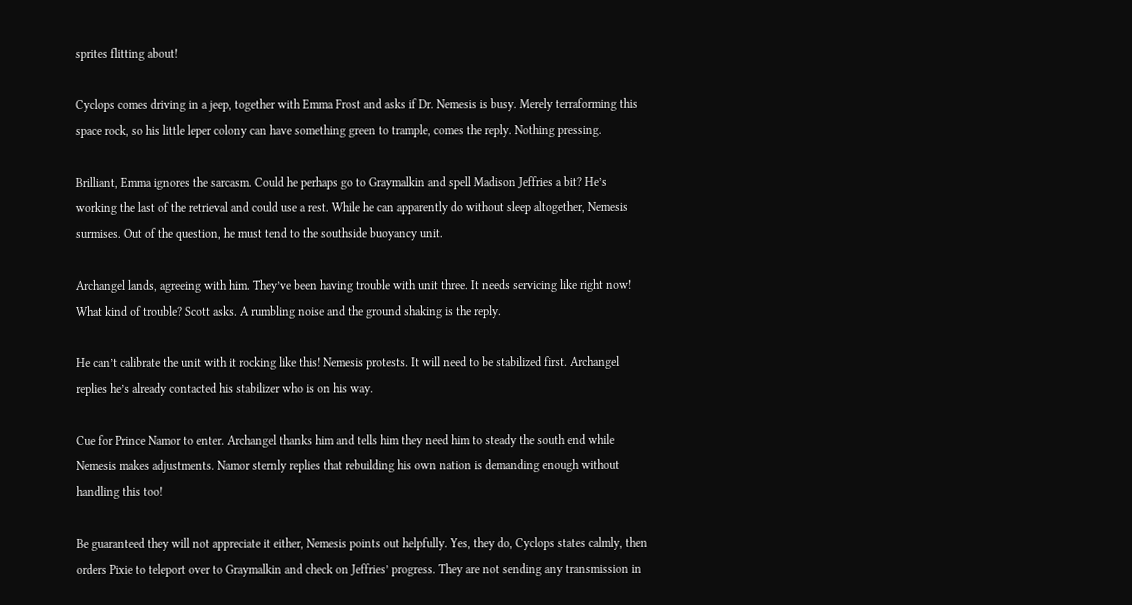sprites flitting about!

Cyclops comes driving in a jeep, together with Emma Frost and asks if Dr. Nemesis is busy. Merely terraforming this space rock, so his little leper colony can have something green to trample, comes the reply. Nothing pressing.

Brilliant, Emma ignores the sarcasm. Could he perhaps go to Graymalkin and spell Madison Jeffries a bit? He’s working the last of the retrieval and could use a rest. While he can apparently do without sleep altogether, Nemesis surmises. Out of the question, he must tend to the southside buoyancy unit.

Archangel lands, agreeing with him. They’ve been having trouble with unit three. It needs servicing like right now! What kind of trouble? Scott asks. A rumbling noise and the ground shaking is the reply.

He can’t calibrate the unit with it rocking like this! Nemesis protests. It will need to be stabilized first. Archangel replies he’s already contacted his stabilizer who is on his way.

Cue for Prince Namor to enter. Archangel thanks him and tells him they need him to steady the south end while Nemesis makes adjustments. Namor sternly replies that rebuilding his own nation is demanding enough without handling this too!

Be guaranteed they will not appreciate it either, Nemesis points out helpfully. Yes, they do, Cyclops states calmly, then orders Pixie to teleport over to Graymalkin and check on Jeffries’ progress. They are not sending any transmission in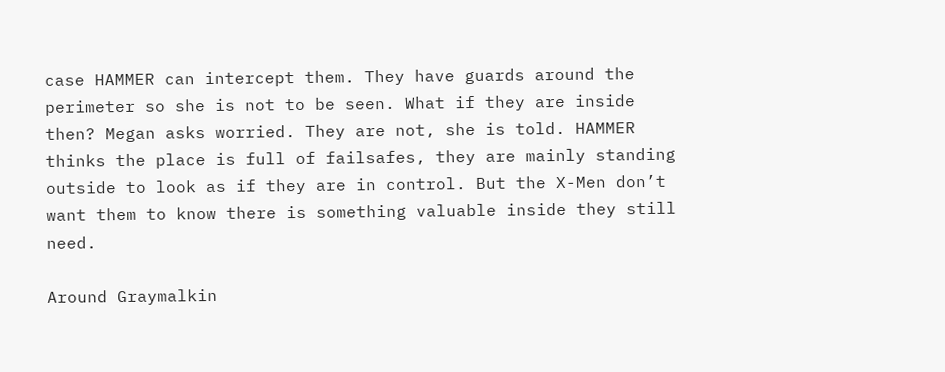case HAMMER can intercept them. They have guards around the perimeter so she is not to be seen. What if they are inside then? Megan asks worried. They are not, she is told. HAMMER thinks the place is full of failsafes, they are mainly standing outside to look as if they are in control. But the X-Men don’t want them to know there is something valuable inside they still need.

Around Graymalkin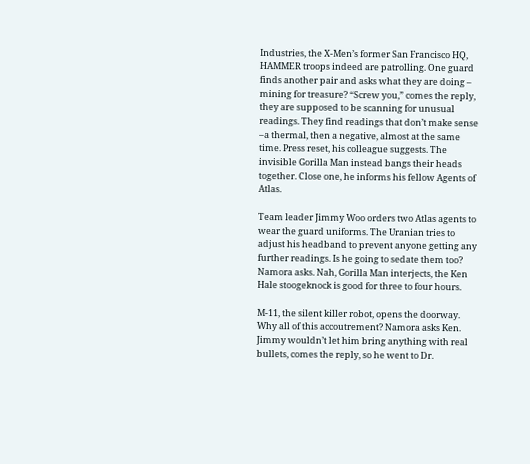Industries, the X-Men’s former San Francisco HQ, HAMMER troops indeed are patrolling. One guard finds another pair and asks what they are doing – mining for treasure? “Screw you,” comes the reply, they are supposed to be scanning for unusual readings. They find readings that don’t make sense –a thermal, then a negative, almost at the same time. Press reset, his colleague suggests. The invisible Gorilla Man instead bangs their heads together. Close one, he informs his fellow Agents of Atlas.

Team leader Jimmy Woo orders two Atlas agents to wear the guard uniforms. The Uranian tries to adjust his headband to prevent anyone getting any further readings. Is he going to sedate them too? Namora asks. Nah, Gorilla Man interjects, the Ken Hale stoogeknock is good for three to four hours.

M-11, the silent killer robot, opens the doorway. Why all of this accoutrement? Namora asks Ken. Jimmy wouldn’t let him bring anything with real bullets, comes the reply, so he went to Dr.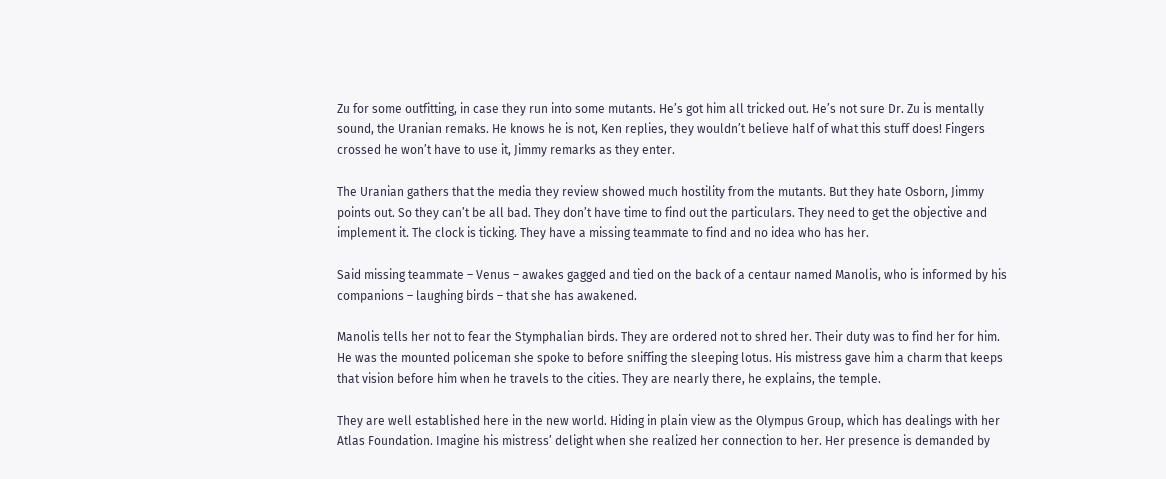Zu for some outfitting, in case they run into some mutants. He’s got him all tricked out. He’s not sure Dr. Zu is mentally sound, the Uranian remaks. He knows he is not, Ken replies, they wouldn’t believe half of what this stuff does! Fingers crossed he won’t have to use it, Jimmy remarks as they enter.

The Uranian gathers that the media they review showed much hostility from the mutants. But they hate Osborn, Jimmy points out. So they can’t be all bad. They don’t have time to find out the particulars. They need to get the objective and implement it. The clock is ticking. They have a missing teammate to find and no idea who has her.

Said missing teammate – Venus – awakes gagged and tied on the back of a centaur named Manolis, who is informed by his companions – laughing birds – that she has awakened.

Manolis tells her not to fear the Stymphalian birds. They are ordered not to shred her. Their duty was to find her for him. He was the mounted policeman she spoke to before sniffing the sleeping lotus. His mistress gave him a charm that keeps that vision before him when he travels to the cities. They are nearly there, he explains, the temple.

They are well established here in the new world. Hiding in plain view as the Olympus Group, which has dealings with her Atlas Foundation. Imagine his mistress’ delight when she realized her connection to her. Her presence is demanded by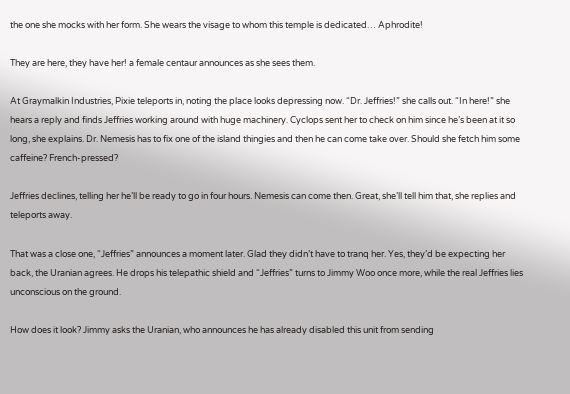the one she mocks with her form. She wears the visage to whom this temple is dedicated… Aphrodite!

They are here, they have her! a female centaur announces as she sees them.

At Graymalkin Industries, Pixie teleports in, noting the place looks depressing now. “Dr. Jeffries!” she calls out. “In here!” she hears a reply and finds Jeffries working around with huge machinery. Cyclops sent her to check on him since he’s been at it so long, she explains. Dr. Nemesis has to fix one of the island thingies and then he can come take over. Should she fetch him some caffeine? French-pressed?

Jeffries declines, telling her he’ll be ready to go in four hours. Nemesis can come then. Great, she’ll tell him that, she replies and teleports away.

That was a close one, “Jeffries” announces a moment later. Glad they didn’t have to tranq her. Yes, they’d be expecting her back, the Uranian agrees. He drops his telepathic shield and “Jeffries” turns to Jimmy Woo once more, while the real Jeffries lies unconscious on the ground.

How does it look? Jimmy asks the Uranian, who announces he has already disabled this unit from sending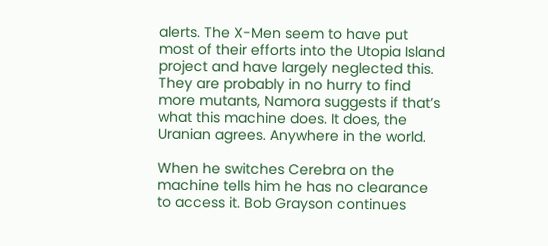alerts. The X-Men seem to have put most of their efforts into the Utopia Island project and have largely neglected this. They are probably in no hurry to find more mutants, Namora suggests if that’s what this machine does. It does, the Uranian agrees. Anywhere in the world.

When he switches Cerebra on the machine tells him he has no clearance to access it. Bob Grayson continues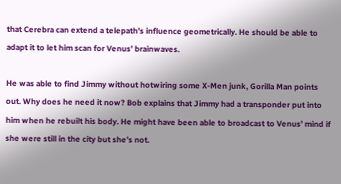that Cerebra can extend a telepath’s influence geometrically. He should be able to adapt it to let him scan for Venus’ brainwaves.

He was able to find Jimmy without hotwiring some X-Men junk, Gorilla Man points out. Why does he need it now? Bob explains that Jimmy had a transponder put into him when he rebuilt his body. He might have been able to broadcast to Venus’ mind if she were still in the city but she’s not.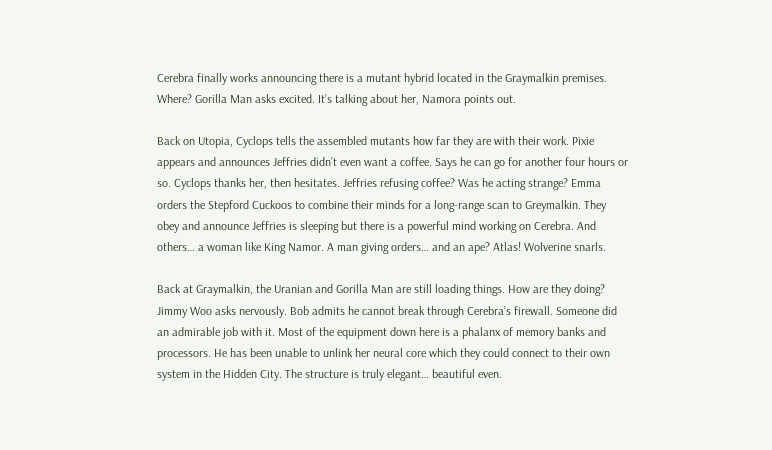Cerebra finally works announcing there is a mutant hybrid located in the Graymalkin premises. Where? Gorilla Man asks excited. It’s talking about her, Namora points out.

Back on Utopia, Cyclops tells the assembled mutants how far they are with their work. Pixie appears and announces Jeffries didn’t even want a coffee. Says he can go for another four hours or so. Cyclops thanks her, then hesitates. Jeffries refusing coffee? Was he acting strange? Emma orders the Stepford Cuckoos to combine their minds for a long-range scan to Greymalkin. They obey and announce Jeffries is sleeping but there is a powerful mind working on Cerebra. And others… a woman like King Namor. A man giving orders… and an ape? Atlas! Wolverine snarls.

Back at Graymalkin, the Uranian and Gorilla Man are still loading things. How are they doing? Jimmy Woo asks nervously. Bob admits he cannot break through Cerebra’s firewall. Someone did an admirable job with it. Most of the equipment down here is a phalanx of memory banks and processors. He has been unable to unlink her neural core which they could connect to their own system in the Hidden City. The structure is truly elegant… beautiful even.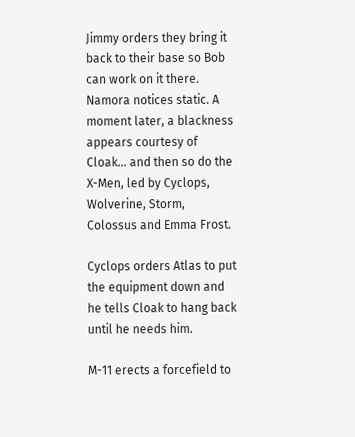Jimmy orders they bring it back to their base so Bob can work on it there. Namora notices static. A moment later, a blackness appears courtesy of Cloak… and then so do the X-Men, led by Cyclops, Wolverine, Storm, Colossus and Emma Frost.

Cyclops orders Atlas to put the equipment down and he tells Cloak to hang back until he needs him.

M-11 erects a forcefield to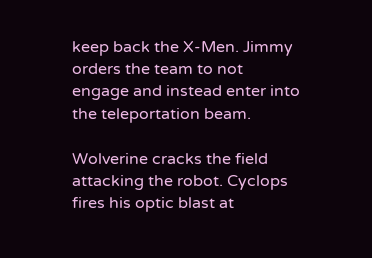keep back the X-Men. Jimmy orders the team to not engage and instead enter into the teleportation beam.

Wolverine cracks the field attacking the robot. Cyclops fires his optic blast at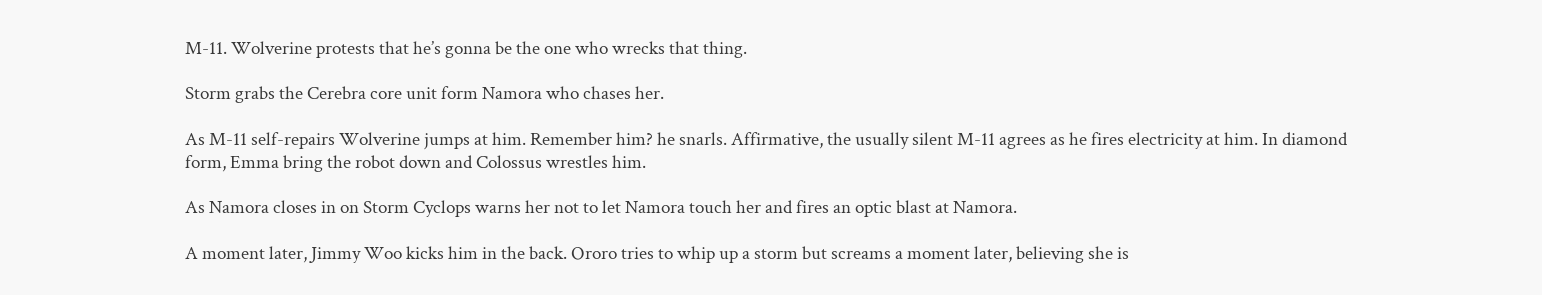M-11. Wolverine protests that he’s gonna be the one who wrecks that thing.

Storm grabs the Cerebra core unit form Namora who chases her.

As M-11 self-repairs Wolverine jumps at him. Remember him? he snarls. Affirmative, the usually silent M-11 agrees as he fires electricity at him. In diamond form, Emma bring the robot down and Colossus wrestles him.

As Namora closes in on Storm Cyclops warns her not to let Namora touch her and fires an optic blast at Namora.

A moment later, Jimmy Woo kicks him in the back. Ororo tries to whip up a storm but screams a moment later, believing she is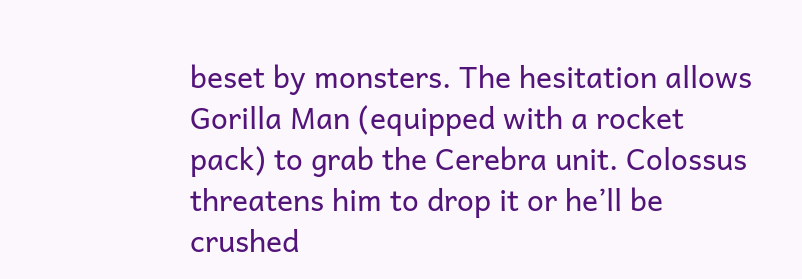beset by monsters. The hesitation allows Gorilla Man (equipped with a rocket pack) to grab the Cerebra unit. Colossus threatens him to drop it or he’ll be crushed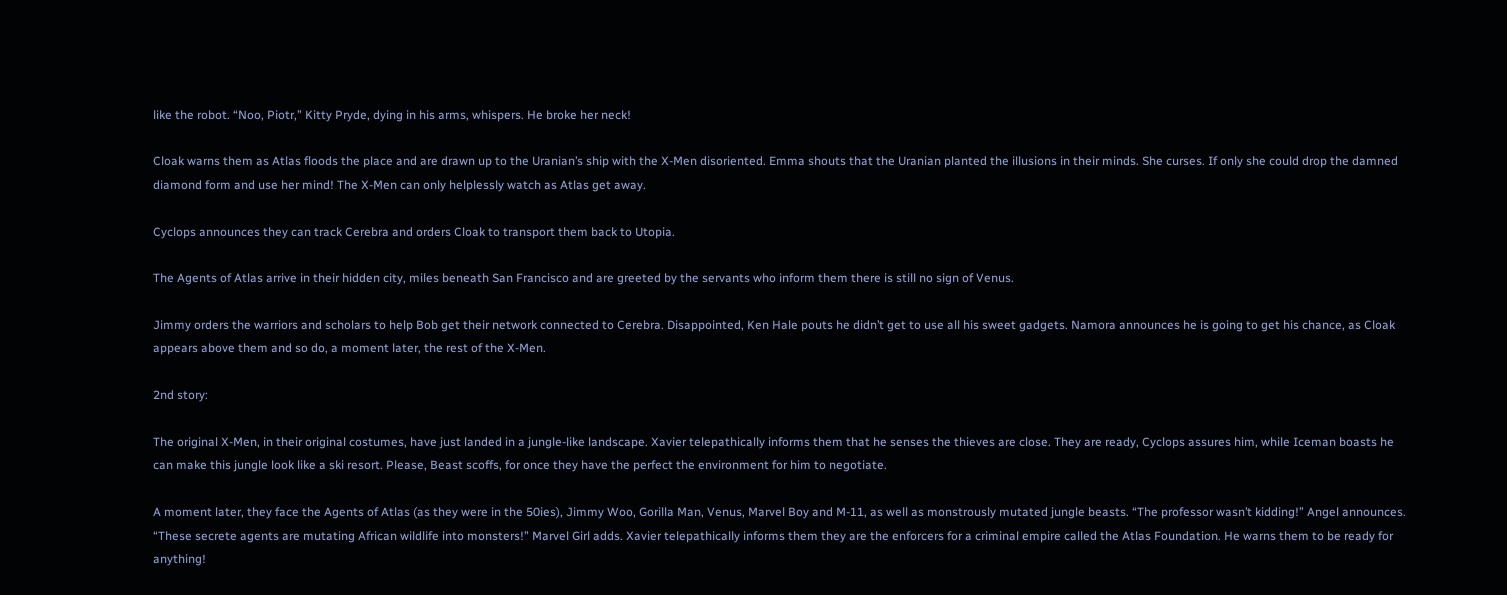like the robot. “Noo, Piotr,” Kitty Pryde, dying in his arms, whispers. He broke her neck!

Cloak warns them as Atlas floods the place and are drawn up to the Uranian’s ship with the X-Men disoriented. Emma shouts that the Uranian planted the illusions in their minds. She curses. If only she could drop the damned diamond form and use her mind! The X-Men can only helplessly watch as Atlas get away.

Cyclops announces they can track Cerebra and orders Cloak to transport them back to Utopia.

The Agents of Atlas arrive in their hidden city, miles beneath San Francisco and are greeted by the servants who inform them there is still no sign of Venus.

Jimmy orders the warriors and scholars to help Bob get their network connected to Cerebra. Disappointed, Ken Hale pouts he didn’t get to use all his sweet gadgets. Namora announces he is going to get his chance, as Cloak appears above them and so do, a moment later, the rest of the X-Men.

2nd story:

The original X-Men, in their original costumes, have just landed in a jungle-like landscape. Xavier telepathically informs them that he senses the thieves are close. They are ready, Cyclops assures him, while Iceman boasts he can make this jungle look like a ski resort. Please, Beast scoffs, for once they have the perfect the environment for him to negotiate.

A moment later, they face the Agents of Atlas (as they were in the 50ies), Jimmy Woo, Gorilla Man, Venus, Marvel Boy and M-11, as well as monstrously mutated jungle beasts. “The professor wasn’t kidding!” Angel announces. “These secrete agents are mutating African wildlife into monsters!” Marvel Girl adds. Xavier telepathically informs them they are the enforcers for a criminal empire called the Atlas Foundation. He warns them to be ready for anything!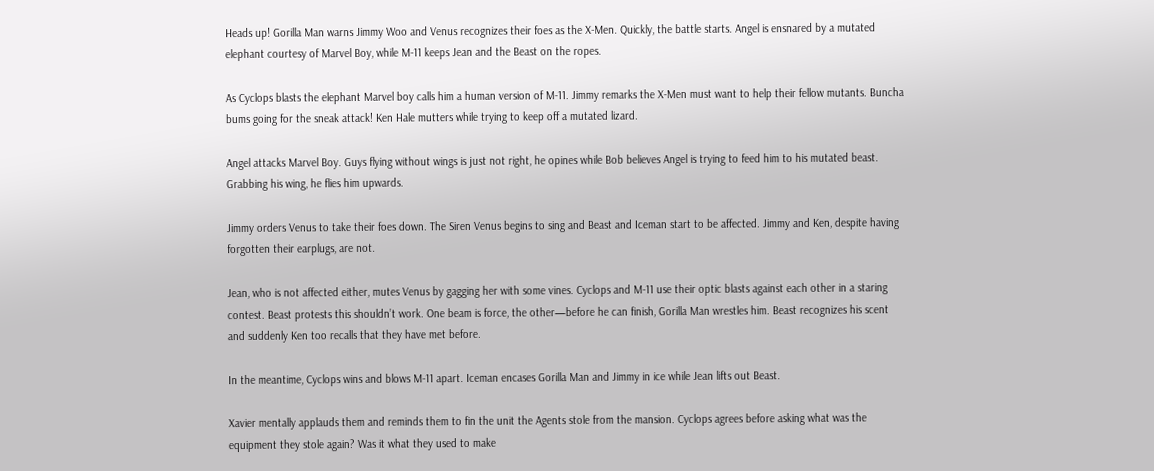Heads up! Gorilla Man warns Jimmy Woo and Venus recognizes their foes as the X-Men. Quickly, the battle starts. Angel is ensnared by a mutated elephant courtesy of Marvel Boy, while M-11 keeps Jean and the Beast on the ropes.

As Cyclops blasts the elephant Marvel boy calls him a human version of M-11. Jimmy remarks the X-Men must want to help their fellow mutants. Buncha bums going for the sneak attack! Ken Hale mutters while trying to keep off a mutated lizard.

Angel attacks Marvel Boy. Guys flying without wings is just not right, he opines while Bob believes Angel is trying to feed him to his mutated beast. Grabbing his wing, he flies him upwards.

Jimmy orders Venus to take their foes down. The Siren Venus begins to sing and Beast and Iceman start to be affected. Jimmy and Ken, despite having forgotten their earplugs, are not.

Jean, who is not affected either, mutes Venus by gagging her with some vines. Cyclops and M-11 use their optic blasts against each other in a staring contest. Beast protests this shouldn’t work. One beam is force, the other—before he can finish, Gorilla Man wrestles him. Beast recognizes his scent and suddenly Ken too recalls that they have met before.

In the meantime, Cyclops wins and blows M-11 apart. Iceman encases Gorilla Man and Jimmy in ice while Jean lifts out Beast.

Xavier mentally applauds them and reminds them to fin the unit the Agents stole from the mansion. Cyclops agrees before asking what was the equipment they stole again? Was it what they used to make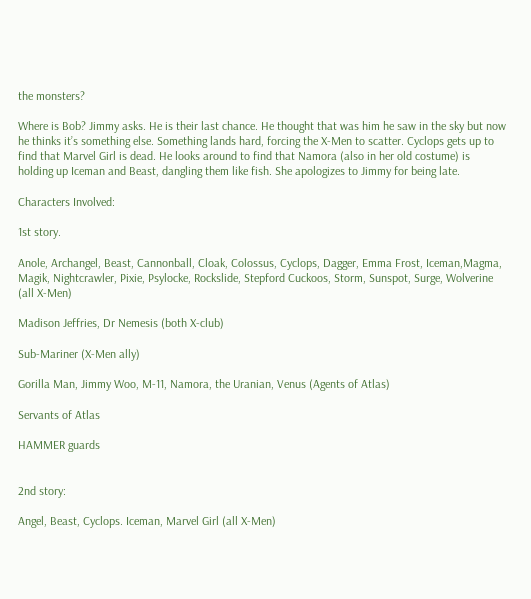the monsters?

Where is Bob? Jimmy asks. He is their last chance. He thought that was him he saw in the sky but now he thinks it’s something else. Something lands hard, forcing the X-Men to scatter. Cyclops gets up to find that Marvel Girl is dead. He looks around to find that Namora (also in her old costume) is holding up Iceman and Beast, dangling them like fish. She apologizes to Jimmy for being late.

Characters Involved:

1st story.

Anole, Archangel, Beast, Cannonball, Cloak, Colossus, Cyclops, Dagger, Emma Frost, Iceman,Magma, Magik, Nightcrawler, Pixie, Psylocke, Rockslide, Stepford Cuckoos, Storm, Sunspot, Surge, Wolverine (all X-Men)

Madison Jeffries, Dr Nemesis (both X-club)

Sub-Mariner (X-Men ally)

Gorilla Man, Jimmy Woo, M-11, Namora, the Uranian, Venus (Agents of Atlas)

Servants of Atlas

HAMMER guards


2nd story:

Angel, Beast, Cyclops. Iceman, Marvel Girl (all X-Men)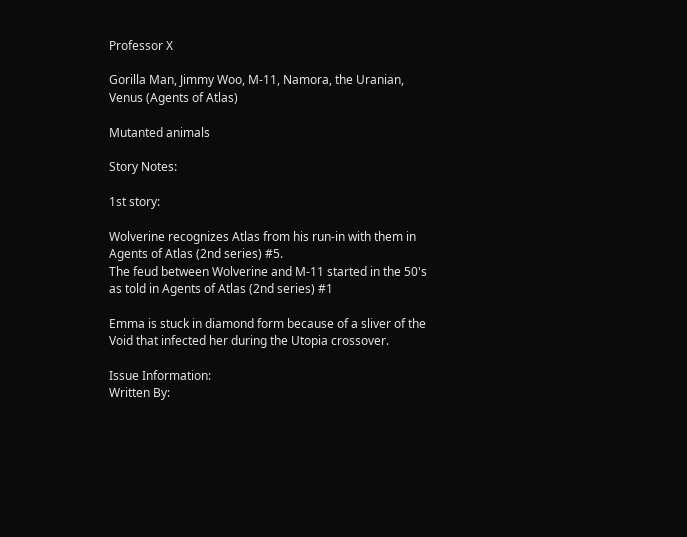Professor X

Gorilla Man, Jimmy Woo, M-11, Namora, the Uranian, Venus (Agents of Atlas)

Mutanted animals

Story Notes:

1st story:

Wolverine recognizes Atlas from his run-in with them in Agents of Atlas (2nd series) #5.
The feud between Wolverine and M-11 started in the 50's as told in Agents of Atlas (2nd series) #1

Emma is stuck in diamond form because of a sliver of the Void that infected her during the Utopia crossover.

Issue Information:
Written By: